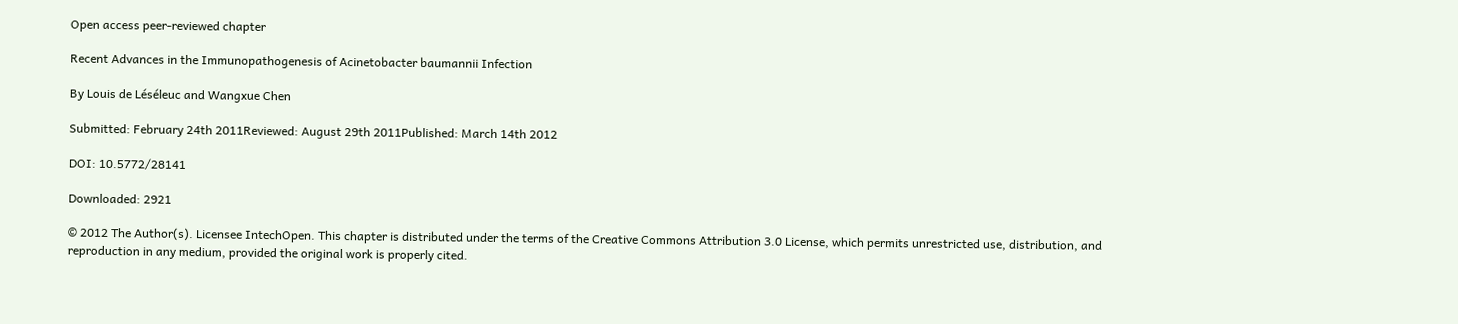Open access peer-reviewed chapter

Recent Advances in the Immunopathogenesis of Acinetobacter baumannii Infection

By Louis de Léséleuc and Wangxue Chen

Submitted: February 24th 2011Reviewed: August 29th 2011Published: March 14th 2012

DOI: 10.5772/28141

Downloaded: 2921

© 2012 The Author(s). Licensee IntechOpen. This chapter is distributed under the terms of the Creative Commons Attribution 3.0 License, which permits unrestricted use, distribution, and reproduction in any medium, provided the original work is properly cited.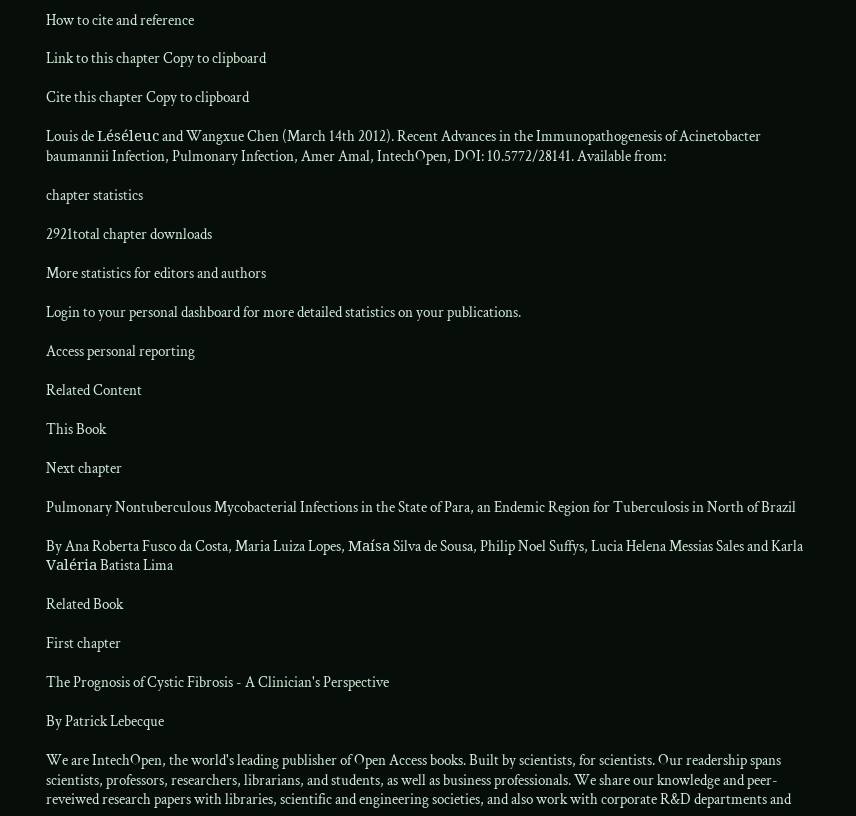How to cite and reference

Link to this chapter Copy to clipboard

Cite this chapter Copy to clipboard

Louis de Léséleuc and Wangxue Chen (March 14th 2012). Recent Advances in the Immunopathogenesis of Acinetobacter baumannii Infection, Pulmonary Infection, Amer Amal, IntechOpen, DOI: 10.5772/28141. Available from:

chapter statistics

2921total chapter downloads

More statistics for editors and authors

Login to your personal dashboard for more detailed statistics on your publications.

Access personal reporting

Related Content

This Book

Next chapter

Pulmonary Nontuberculous Mycobacterial Infections in the State of Para, an Endemic Region for Tuberculosis in North of Brazil

By Ana Roberta Fusco da Costa, Maria Luiza Lopes, Maísa Silva de Sousa, Philip Noel Suffys, Lucia Helena Messias Sales and Karla Valéria Batista Lima

Related Book

First chapter

The Prognosis of Cystic Fibrosis - A Clinician's Perspective

By Patrick Lebecque

We are IntechOpen, the world's leading publisher of Open Access books. Built by scientists, for scientists. Our readership spans scientists, professors, researchers, librarians, and students, as well as business professionals. We share our knowledge and peer-reveiwed research papers with libraries, scientific and engineering societies, and also work with corporate R&D departments and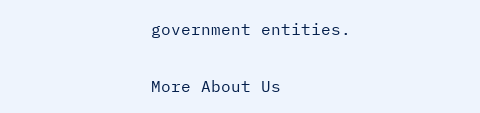government entities.

More About Us